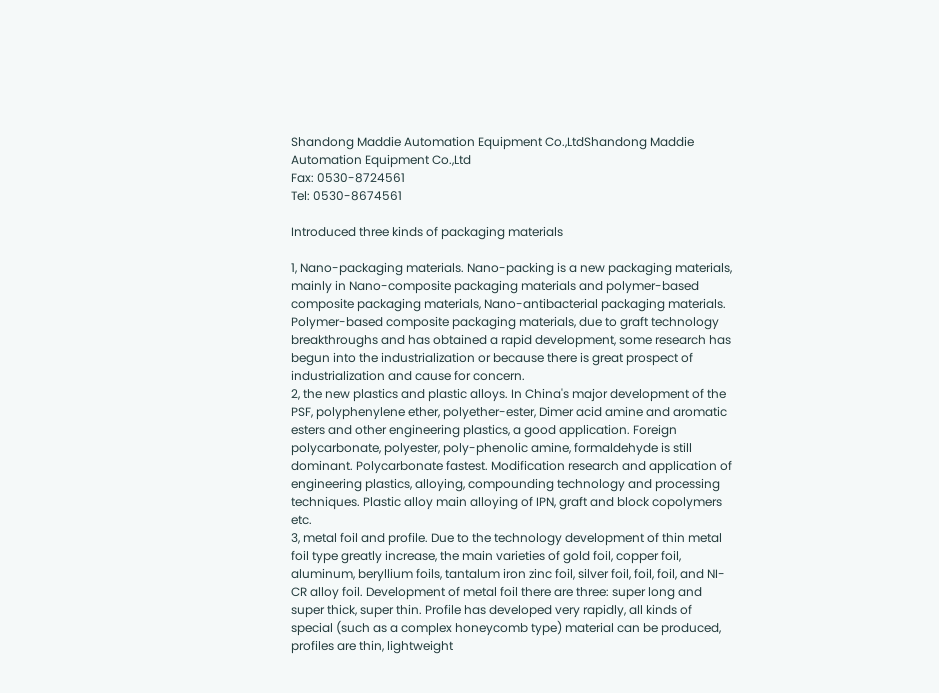Shandong Maddie Automation Equipment Co.,LtdShandong Maddie Automation Equipment Co.,Ltd
Fax: 0530-8724561
Tel: 0530-8674561

Introduced three kinds of packaging materials

1, Nano-packaging materials. Nano-packing is a new packaging materials, mainly in Nano-composite packaging materials and polymer-based composite packaging materials, Nano-antibacterial packaging materials. Polymer-based composite packaging materials, due to graft technology breakthroughs and has obtained a rapid development, some research has begun into the industrialization or because there is great prospect of industrialization and cause for concern.
2, the new plastics and plastic alloys. In China's major development of the PSF, polyphenylene ether, polyether-ester, Dimer acid amine and aromatic esters and other engineering plastics, a good application. Foreign polycarbonate, polyester, poly-phenolic amine, formaldehyde is still dominant. Polycarbonate fastest. Modification research and application of engineering plastics, alloying, compounding technology and processing techniques. Plastic alloy main alloying of IPN, graft and block copolymers etc.
3, metal foil and profile. Due to the technology development of thin metal foil type greatly increase, the main varieties of gold foil, copper foil, aluminum, beryllium foils, tantalum iron zinc foil, silver foil, foil, foil, and NI-CR alloy foil. Development of metal foil there are three: super long and super thick, super thin. Profile has developed very rapidly, all kinds of special (such as a complex honeycomb type) material can be produced, profiles are thin, lightweight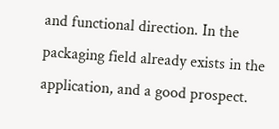and functional direction. In the packaging field already exists in the application, and a good prospect.